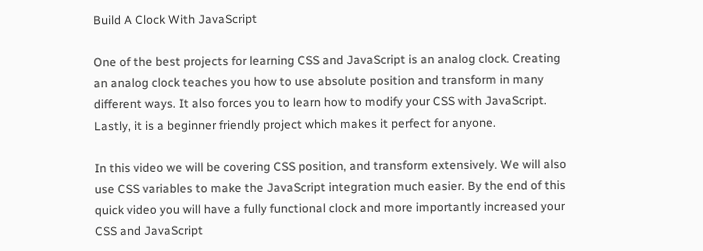Build A Clock With JavaScript

One of the best projects for learning CSS and JavaScript is an analog clock. Creating an analog clock teaches you how to use absolute position and transform in many different ways. It also forces you to learn how to modify your CSS with JavaScript. Lastly, it is a beginner friendly project which makes it perfect for anyone.

In this video we will be covering CSS position, and transform extensively. We will also use CSS variables to make the JavaScript integration much easier. By the end of this quick video you will have a fully functional clock and more importantly increased your CSS and JavaScript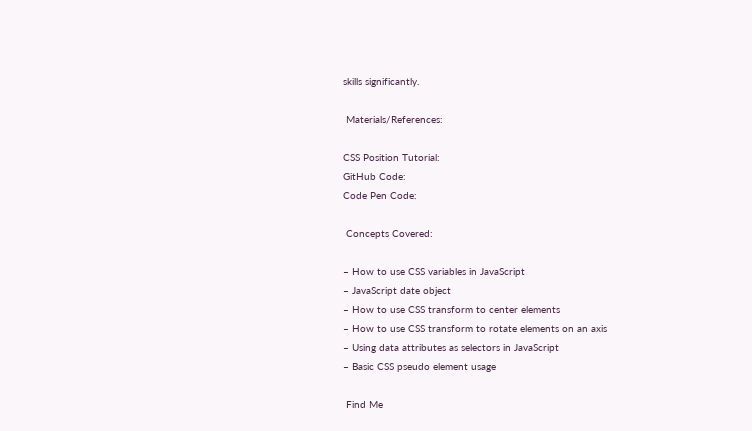skills significantly.

 Materials/References:

CSS Position Tutorial:
GitHub Code:
Code Pen Code:

 Concepts Covered:

– How to use CSS variables in JavaScript
– JavaScript date object
– How to use CSS transform to center elements
– How to use CSS transform to rotate elements on an axis
– Using data attributes as selectors in JavaScript
– Basic CSS pseudo element usage

 Find Me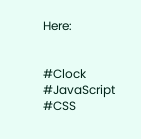Here:


#Clock #JavaScript #CSS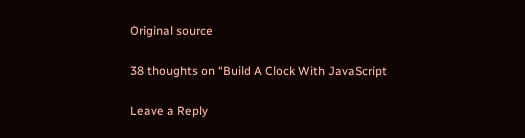Original source

38 thoughts on “Build A Clock With JavaScript

Leave a Reply